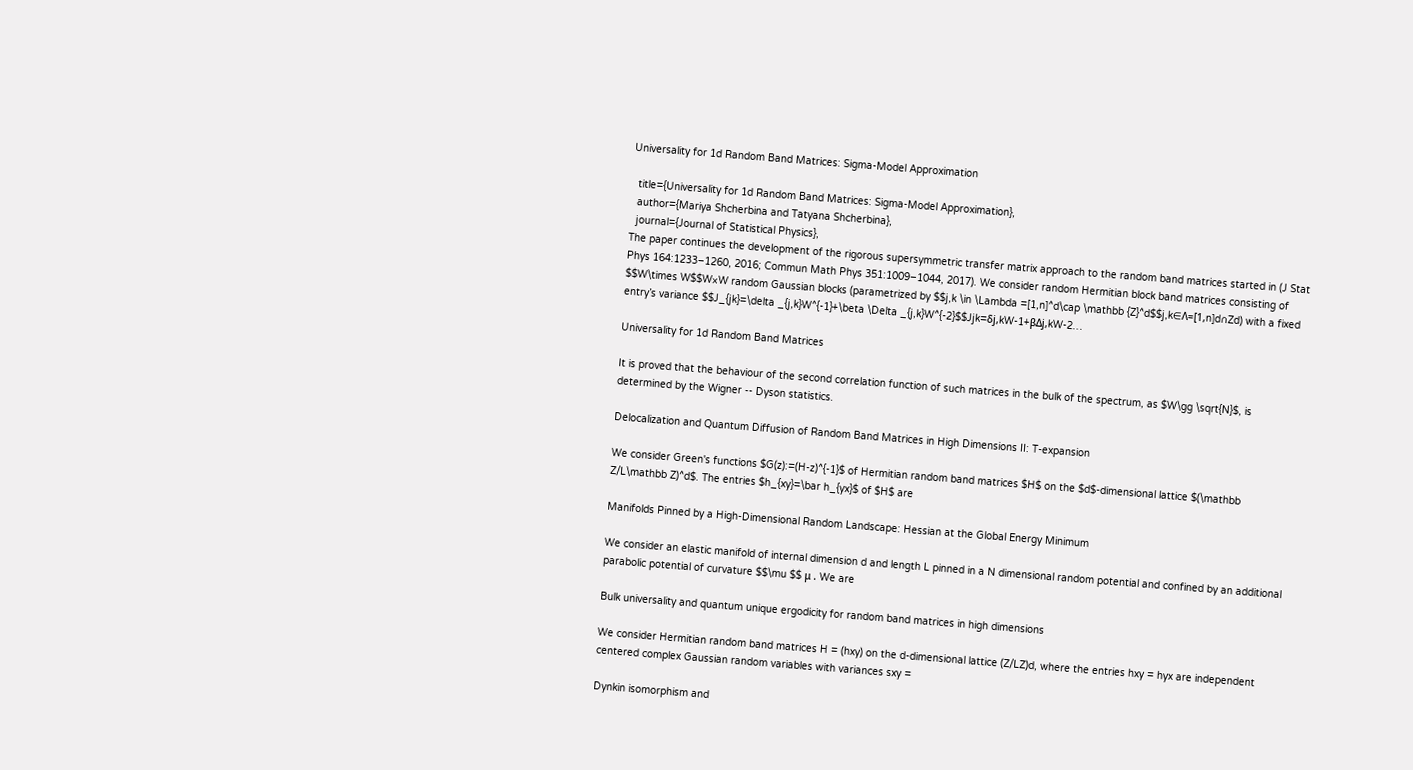Universality for 1d Random Band Matrices: Sigma-Model Approximation

  title={Universality for 1d Random Band Matrices: Sigma-Model Approximation},
  author={Mariya Shcherbina and Tatyana Shcherbina},
  journal={Journal of Statistical Physics},
The paper continues the development of the rigorous supersymmetric transfer matrix approach to the random band matrices started in (J Stat Phys 164:1233–1260, 2016; Commun Math Phys 351:1009–1044, 2017). We consider random Hermitian block band matrices consisting of $$W\times W$$W×W random Gaussian blocks (parametrized by $$j,k \in \Lambda =[1,n]^d\cap \mathbb {Z}^d$$j,k∈Λ=[1,n]d∩Zd) with a fixed entry’s variance $$J_{jk}=\delta _{j,k}W^{-1}+\beta \Delta _{j,k}W^{-2}$$Jjk=δj,kW-1+βΔj,kW-2…

Universality for 1d Random Band Matrices

It is proved that the behaviour of the second correlation function of such matrices in the bulk of the spectrum, as $W\gg \sqrt{N}$, is determined by the Wigner -- Dyson statistics.

Delocalization and Quantum Diffusion of Random Band Matrices in High Dimensions II: T-expansion

We consider Green's functions $G(z):=(H-z)^{-1}$ of Hermitian random band matrices $H$ on the $d$-dimensional lattice $(\mathbb Z/L\mathbb Z)^d$. The entries $h_{xy}=\bar h_{yx}$ of $H$ are

Manifolds Pinned by a High-Dimensional Random Landscape: Hessian at the Global Energy Minimum

We consider an elastic manifold of internal dimension d and length L pinned in a N dimensional random potential and confined by an additional parabolic potential of curvature $$\mu $$ μ . We are

Bulk universality and quantum unique ergodicity for random band matrices in high dimensions

We consider Hermitian random band matrices H = (hxy) on the d-dimensional lattice (Z/LZ)d, where the entries hxy = hyx are independent centered complex Gaussian random variables with variances sxy =

Dynkin isomorphism and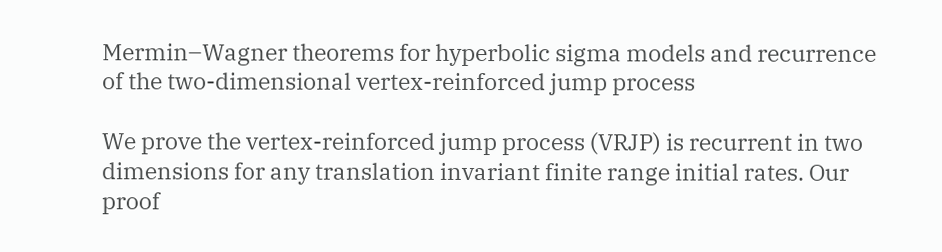Mermin–Wagner theorems for hyperbolic sigma models and recurrence of the two-dimensional vertex-reinforced jump process

We prove the vertex-reinforced jump process (VRJP) is recurrent in two dimensions for any translation invariant finite range initial rates. Our proof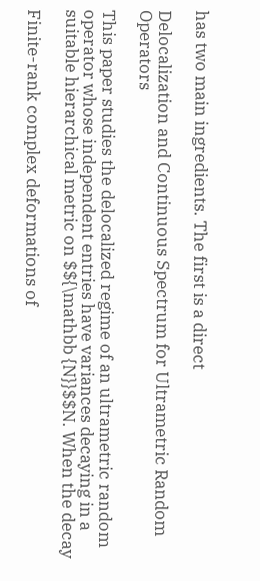has two main ingredients. The first is a direct

Delocalization and Continuous Spectrum for Ultrametric Random Operators

This paper studies the delocalized regime of an ultrametric random operator whose independent entries have variances decaying in a suitable hierarchical metric on $${\mathbb {N}}$$N. When the decay

Finite-rank complex deformations of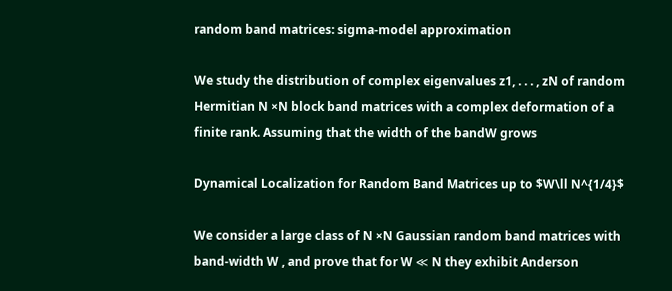random band matrices: sigma-model approximation

We study the distribution of complex eigenvalues z1, . . . , zN of random Hermitian N ×N block band matrices with a complex deformation of a finite rank. Assuming that the width of the bandW grows

Dynamical Localization for Random Band Matrices up to $W\ll N^{1/4}$

We consider a large class of N ×N Gaussian random band matrices with band-width W , and prove that for W ≪ N they exhibit Anderson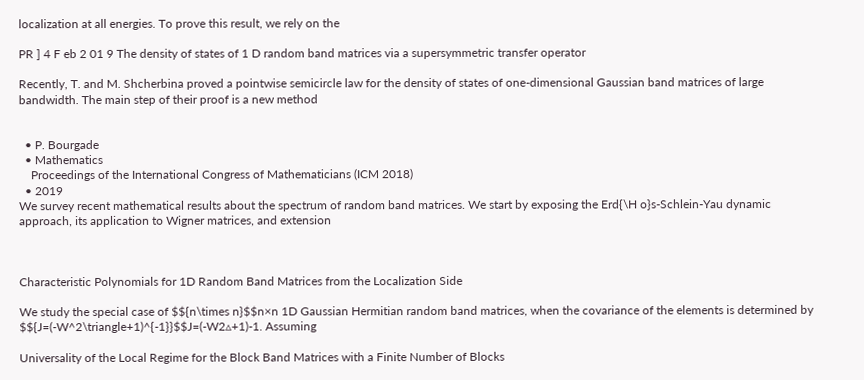localization at all energies. To prove this result, we rely on the

PR ] 4 F eb 2 01 9 The density of states of 1 D random band matrices via a supersymmetric transfer operator

Recently, T. and M. Shcherbina proved a pointwise semicircle law for the density of states of one-dimensional Gaussian band matrices of large bandwidth. The main step of their proof is a new method


  • P. Bourgade
  • Mathematics
    Proceedings of the International Congress of Mathematicians (ICM 2018)
  • 2019
We survey recent mathematical results about the spectrum of random band matrices. We start by exposing the Erd{\H o}s-Schlein-Yau dynamic approach, its application to Wigner matrices, and extension



Characteristic Polynomials for 1D Random Band Matrices from the Localization Side

We study the special case of $${n\times n}$$n×n 1D Gaussian Hermitian random band matrices, when the covariance of the elements is determined by $${J=(-W^2\triangle+1)^{-1}}$$J=(-W2▵+1)-1. Assuming

Universality of the Local Regime for the Block Band Matrices with a Finite Number of Blocks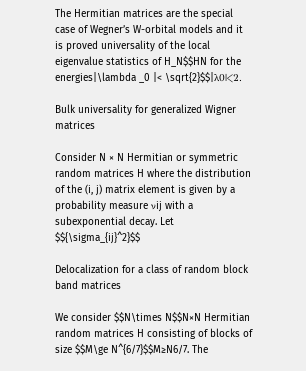The Hermitian matrices are the special case of Wegner’s W-orbital models and it is proved universality of the local eigenvalue statistics of H_N$$HN for the energies|\lambda _0 |< \sqrt{2}$$|λ0|<2.

Bulk universality for generalized Wigner matrices

Consider N × N Hermitian or symmetric random matrices H where the distribution of the (i, j) matrix element is given by a probability measure νij with a subexponential decay. Let $${\sigma_{ij}^2}$$

Delocalization for a class of random block band matrices

We consider $$N\times N$$N×N Hermitian random matrices H consisting of blocks of size $$M\ge N^{6/7}$$M≥N6/7. The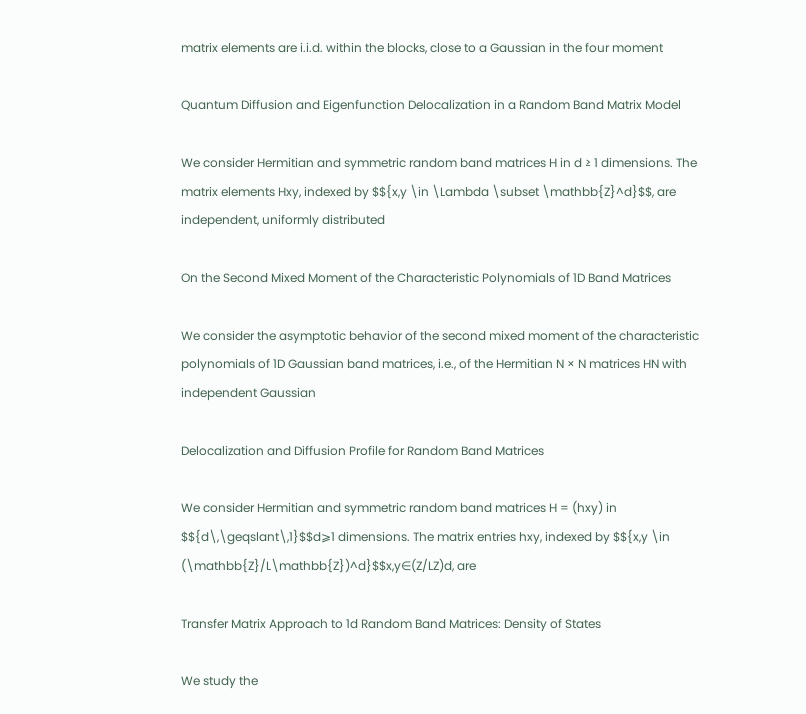matrix elements are i.i.d. within the blocks, close to a Gaussian in the four moment

Quantum Diffusion and Eigenfunction Delocalization in a Random Band Matrix Model

We consider Hermitian and symmetric random band matrices H in d ≥ 1 dimensions. The matrix elements Hxy, indexed by $${x,y \in \Lambda \subset \mathbb{Z}^d}$$, are independent, uniformly distributed

On the Second Mixed Moment of the Characteristic Polynomials of 1D Band Matrices

We consider the asymptotic behavior of the second mixed moment of the characteristic polynomials of 1D Gaussian band matrices, i.e., of the Hermitian N × N matrices HN with independent Gaussian

Delocalization and Diffusion Profile for Random Band Matrices

We consider Hermitian and symmetric random band matrices H = (hxy) in $${d\,\geqslant\,1}$$d⩾1 dimensions. The matrix entries hxy, indexed by $${x,y \in (\mathbb{Z}/L\mathbb{Z})^d}$$x,y∈(Z/LZ)d, are

Transfer Matrix Approach to 1d Random Band Matrices: Density of States

We study the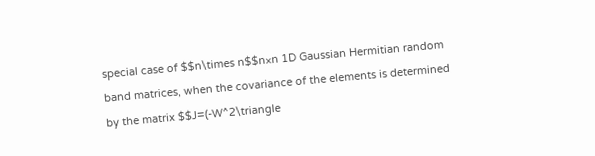special case of $$n\times n$$n×n 1D Gaussian Hermitian random band matrices, when the covariance of the elements is determined by the matrix $$J=(-W^2\triangle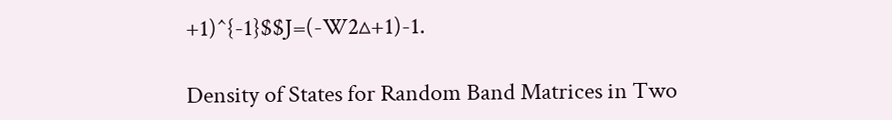+1)^{-1}$$J=(-W2▵+1)-1.

Density of States for Random Band Matrices in Two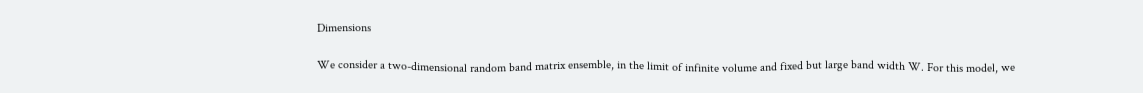Dimensions

We consider a two-dimensional random band matrix ensemble, in the limit of infinite volume and fixed but large band width W. For this model, we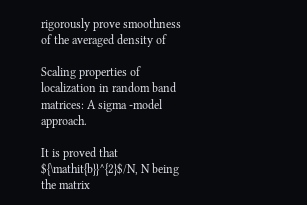rigorously prove smoothness of the averaged density of

Scaling properties of localization in random band matrices: A sigma -model approach.

It is proved that ${\mathit{b}}^{2}$/N, N being the matrix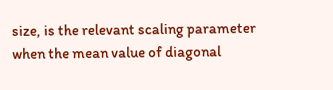size, is the relevant scaling parameter when the mean value of diagonal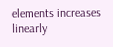elements increases linearly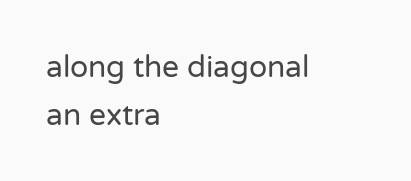along the diagonal an extra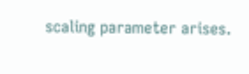scaling parameter arises.